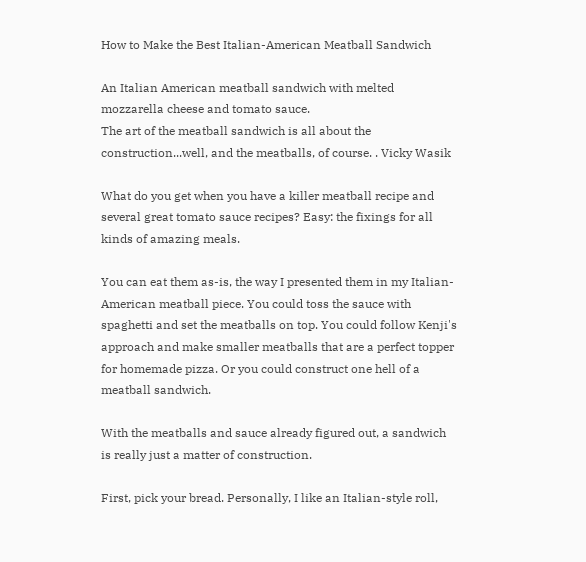How to Make the Best Italian-American Meatball Sandwich

An Italian American meatball sandwich with melted mozzarella cheese and tomato sauce.
The art of the meatball sandwich is all about the construction...well, and the meatballs, of course. . Vicky Wasik

What do you get when you have a killer meatball recipe and several great tomato sauce recipes? Easy: the fixings for all kinds of amazing meals.

You can eat them as-is, the way I presented them in my Italian-American meatball piece. You could toss the sauce with spaghetti and set the meatballs on top. You could follow Kenji's approach and make smaller meatballs that are a perfect topper for homemade pizza. Or you could construct one hell of a meatball sandwich.

With the meatballs and sauce already figured out, a sandwich is really just a matter of construction.

First, pick your bread. Personally, I like an Italian-style roll,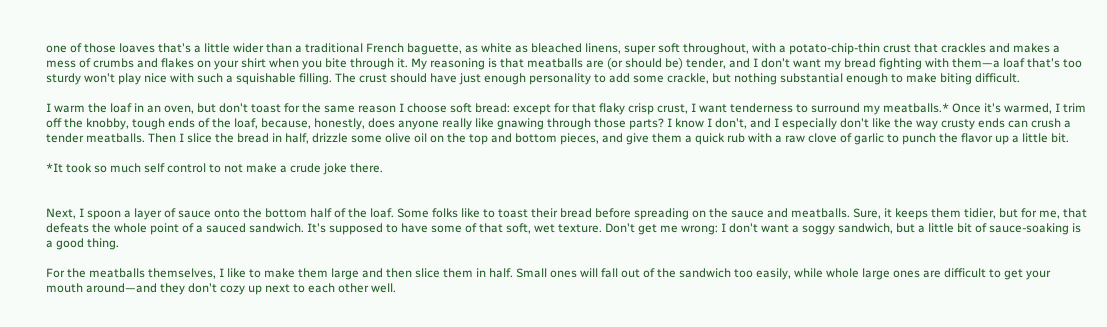one of those loaves that's a little wider than a traditional French baguette, as white as bleached linens, super soft throughout, with a potato-chip-thin crust that crackles and makes a mess of crumbs and flakes on your shirt when you bite through it. My reasoning is that meatballs are (or should be) tender, and I don't want my bread fighting with them—a loaf that's too sturdy won't play nice with such a squishable filling. The crust should have just enough personality to add some crackle, but nothing substantial enough to make biting difficult.

I warm the loaf in an oven, but don't toast for the same reason I choose soft bread: except for that flaky crisp crust, I want tenderness to surround my meatballs.* Once it's warmed, I trim off the knobby, tough ends of the loaf, because, honestly, does anyone really like gnawing through those parts? I know I don't, and I especially don't like the way crusty ends can crush a tender meatballs. Then I slice the bread in half, drizzle some olive oil on the top and bottom pieces, and give them a quick rub with a raw clove of garlic to punch the flavor up a little bit.

*It took so much self control to not make a crude joke there.


Next, I spoon a layer of sauce onto the bottom half of the loaf. Some folks like to toast their bread before spreading on the sauce and meatballs. Sure, it keeps them tidier, but for me, that defeats the whole point of a sauced sandwich. It's supposed to have some of that soft, wet texture. Don't get me wrong: I don't want a soggy sandwich, but a little bit of sauce-soaking is a good thing.

For the meatballs themselves, I like to make them large and then slice them in half. Small ones will fall out of the sandwich too easily, while whole large ones are difficult to get your mouth around—and they don't cozy up next to each other well.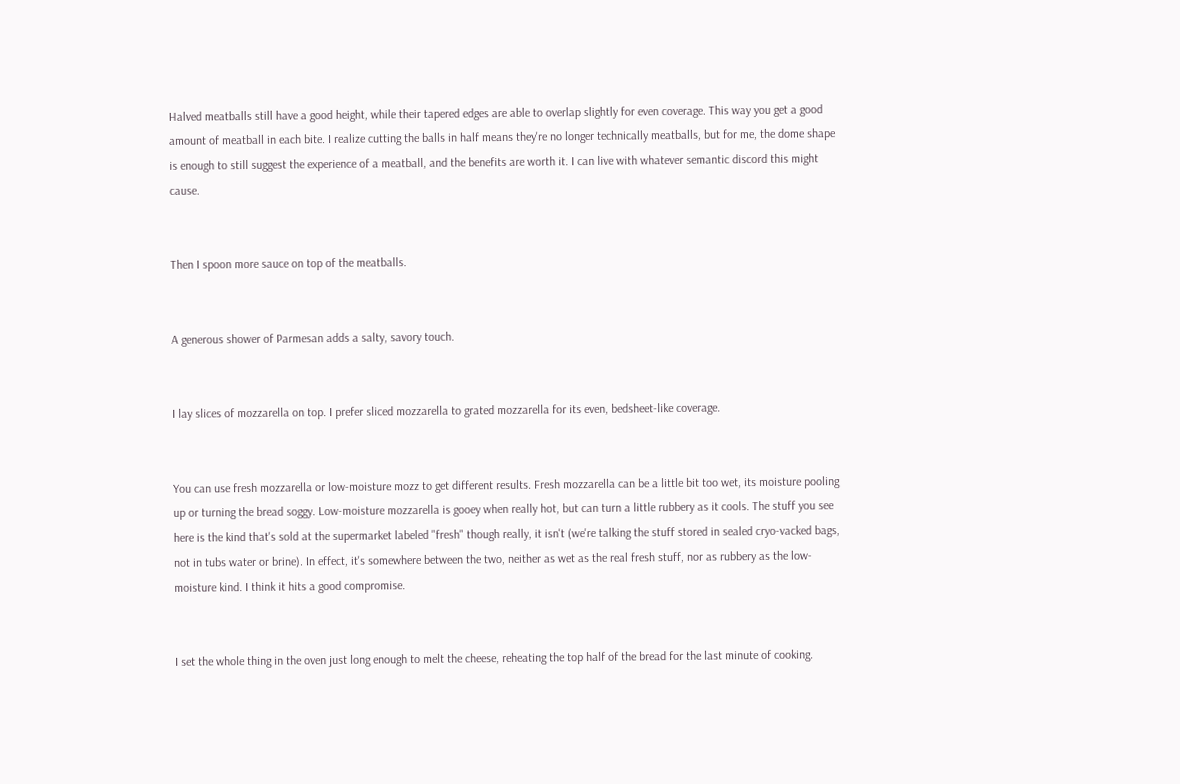Halved meatballs still have a good height, while their tapered edges are able to overlap slightly for even coverage. This way you get a good amount of meatball in each bite. I realize cutting the balls in half means they're no longer technically meatballs, but for me, the dome shape is enough to still suggest the experience of a meatball, and the benefits are worth it. I can live with whatever semantic discord this might cause.


Then I spoon more sauce on top of the meatballs.


A generous shower of Parmesan adds a salty, savory touch.


I lay slices of mozzarella on top. I prefer sliced mozzarella to grated mozzarella for its even, bedsheet-like coverage.


You can use fresh mozzarella or low-moisture mozz to get different results. Fresh mozzarella can be a little bit too wet, its moisture pooling up or turning the bread soggy. Low-moisture mozzarella is gooey when really hot, but can turn a little rubbery as it cools. The stuff you see here is the kind that's sold at the supermarket labeled "fresh" though really, it isn't (we're talking the stuff stored in sealed cryo-vacked bags, not in tubs water or brine). In effect, it's somewhere between the two, neither as wet as the real fresh stuff, nor as rubbery as the low-moisture kind. I think it hits a good compromise.


I set the whole thing in the oven just long enough to melt the cheese, reheating the top half of the bread for the last minute of cooking.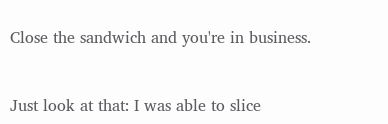Close the sandwich and you're in business.


Just look at that: I was able to slice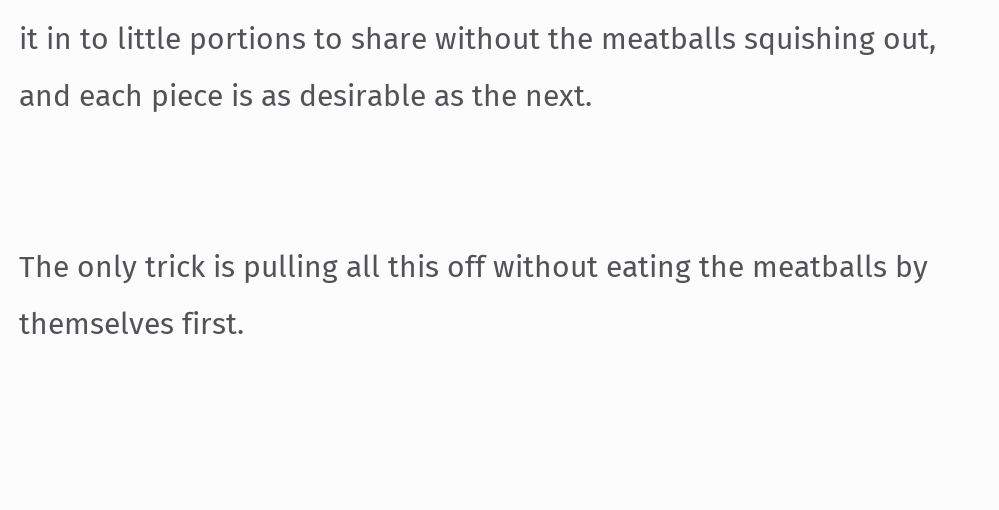it in to little portions to share without the meatballs squishing out, and each piece is as desirable as the next.


The only trick is pulling all this off without eating the meatballs by themselves first.